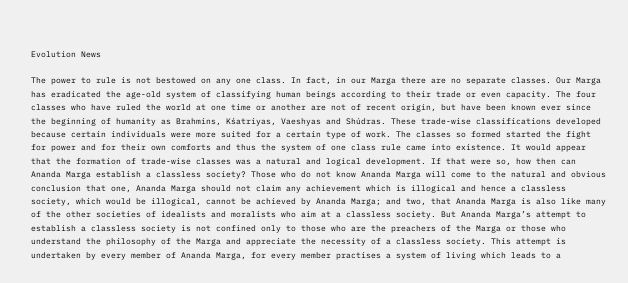Evolution News

The power to rule is not bestowed on any one class. In fact, in our Marga there are no separate classes. Our Marga has eradicated the age-old system of classifying human beings according to their trade or even capacity. The four classes who have ruled the world at one time or another are not of recent origin, but have been known ever since the beginning of humanity as Brahmins, Kśatriyas, Vaeshyas and Shúdras. These trade-wise classifications developed because certain individuals were more suited for a certain type of work. The classes so formed started the fight for power and for their own comforts and thus the system of one class rule came into existence. It would appear that the formation of trade-wise classes was a natural and logical development. If that were so, how then can Ananda Marga establish a classless society? Those who do not know Ananda Marga will come to the natural and obvious conclusion that one, Ananda Marga should not claim any achievement which is illogical and hence a classless society, which would be illogical, cannot be achieved by Ananda Marga; and two, that Ananda Marga is also like many of the other societies of idealists and moralists who aim at a classless society. But Ananda Marga’s attempt to establish a classless society is not confined only to those who are the preachers of the Marga or those who understand the philosophy of the Marga and appreciate the necessity of a classless society. This attempt is undertaken by every member of Ananda Marga, for every member practises a system of living which leads to a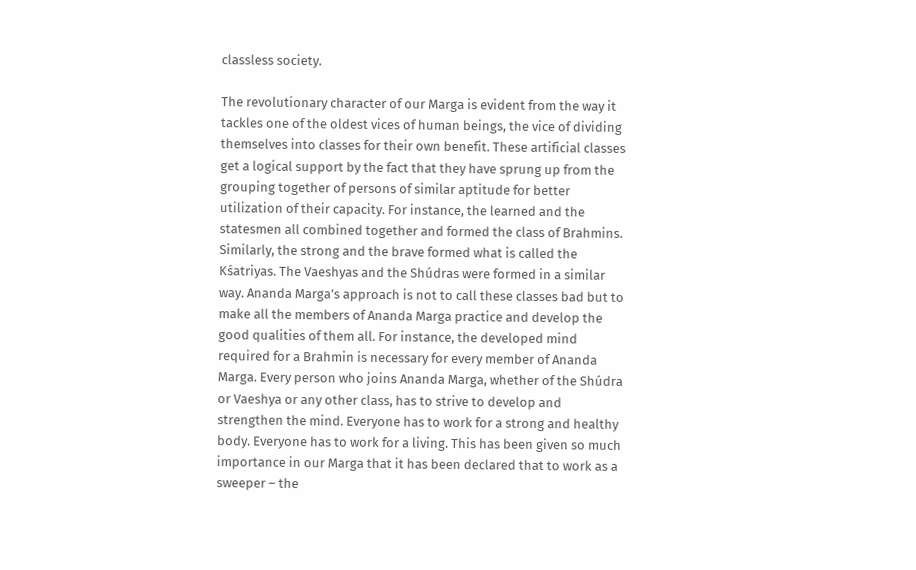classless society.

The revolutionary character of our Marga is evident from the way it tackles one of the oldest vices of human beings, the vice of dividing themselves into classes for their own benefit. These artificial classes get a logical support by the fact that they have sprung up from the grouping together of persons of similar aptitude for better utilization of their capacity. For instance, the learned and the statesmen all combined together and formed the class of Brahmins. Similarly, the strong and the brave formed what is called the Kśatriyas. The Vaeshyas and the Shúdras were formed in a similar way. Ananda Marga’s approach is not to call these classes bad but to make all the members of Ananda Marga practice and develop the good qualities of them all. For instance, the developed mind required for a Brahmin is necessary for every member of Ananda Marga. Every person who joins Ananda Marga, whether of the Shúdra or Vaeshya or any other class, has to strive to develop and strengthen the mind. Everyone has to work for a strong and healthy body. Everyone has to work for a living. This has been given so much importance in our Marga that it has been declared that to work as a sweeper – the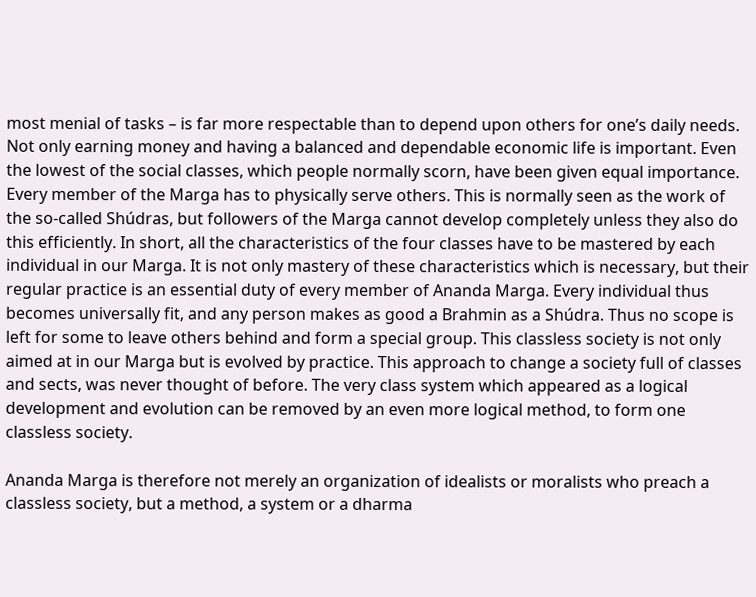most menial of tasks – is far more respectable than to depend upon others for one’s daily needs. Not only earning money and having a balanced and dependable economic life is important. Even the lowest of the social classes, which people normally scorn, have been given equal importance. Every member of the Marga has to physically serve others. This is normally seen as the work of the so-called Shúdras, but followers of the Marga cannot develop completely unless they also do this efficiently. In short, all the characteristics of the four classes have to be mastered by each individual in our Marga. It is not only mastery of these characteristics which is necessary, but their regular practice is an essential duty of every member of Ananda Marga. Every individual thus becomes universally fit, and any person makes as good a Brahmin as a Shúdra. Thus no scope is left for some to leave others behind and form a special group. This classless society is not only aimed at in our Marga but is evolved by practice. This approach to change a society full of classes and sects, was never thought of before. The very class system which appeared as a logical development and evolution can be removed by an even more logical method, to form one classless society.

Ananda Marga is therefore not merely an organization of idealists or moralists who preach a classless society, but a method, a system or a dharma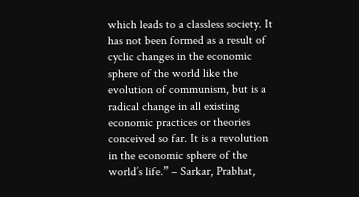which leads to a classless society. It has not been formed as a result of cyclic changes in the economic sphere of the world like the evolution of communism, but is a radical change in all existing economic practices or theories conceived so far. It is a revolution in the economic sphere of the world’s life.” – Sarkar, Prabhat,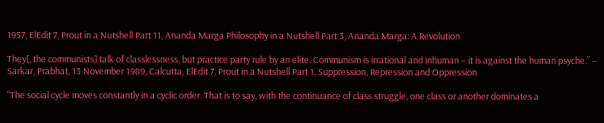1957, ElEdit 7, Prout in a Nutshell Part 11, Ananda Marga Philosophy in a Nutshell Part 3, Ananda Marga: A Revolution

They[, the communists] talk of classlessness, but practice party rule by an elite. Communism is irrational and inhuman – it is against the human psyche.” – Sarkar, Prabhat, 13 November 1989, Calcutta, ElEdit 7, Prout in a Nutshell Part 1, Suppression, Repression and Oppression

“The social cycle moves constantly in a cyclic order. That is to say, with the continuance of class struggle, one class or another dominates a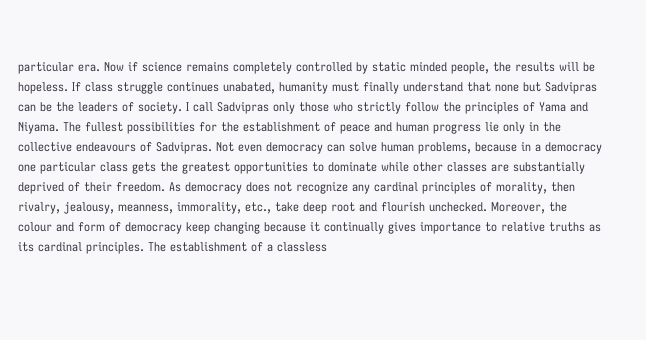particular era. Now if science remains completely controlled by static minded people, the results will be hopeless. If class struggle continues unabated, humanity must finally understand that none but Sadvipras can be the leaders of society. I call Sadvipras only those who strictly follow the principles of Yama and Niyama. The fullest possibilities for the establishment of peace and human progress lie only in the collective endeavours of Sadvipras. Not even democracy can solve human problems, because in a democracy one particular class gets the greatest opportunities to dominate while other classes are substantially deprived of their freedom. As democracy does not recognize any cardinal principles of morality, then rivalry, jealousy, meanness, immorality, etc., take deep root and flourish unchecked. Moreover, the colour and form of democracy keep changing because it continually gives importance to relative truths as its cardinal principles. The establishment of a classless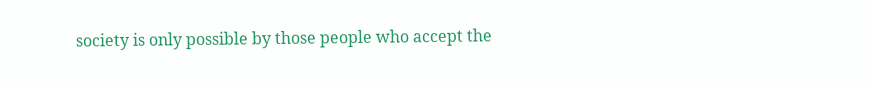society is only possible by those people who accept the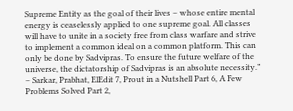Supreme Entity as the goal of their lives – whose entire mental energy is ceaselessly applied to one supreme goal. All classes will have to unite in a society free from class warfare and strive to implement a common ideal on a common platform. This can only be done by Sadvipras. To ensure the future welfare of the universe, the dictatorship of Sadvipras is an absolute necessity.” – Sarkar, Prabhat, ElEdit 7, Prout in a Nutshell Part 6, A Few Problems Solved Part 2,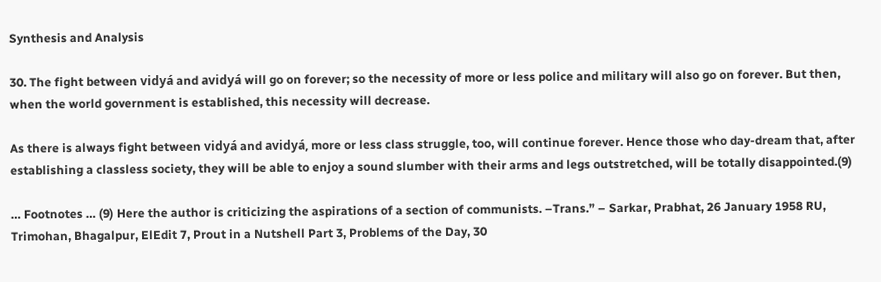Synthesis and Analysis

30. The fight between vidyá and avidyá will go on forever; so the necessity of more or less police and military will also go on forever. But then, when the world government is established, this necessity will decrease.

As there is always fight between vidyá and avidyá, more or less class struggle, too, will continue forever. Hence those who day-dream that, after establishing a classless society, they will be able to enjoy a sound slumber with their arms and legs outstretched, will be totally disappointed.(9)

… Footnotes … (9) Here the author is criticizing the aspirations of a section of communists. –Trans.” – Sarkar, Prabhat, 26 January 1958 RU, Trimohan, Bhagalpur, ElEdit 7, Prout in a Nutshell Part 3, Problems of the Day, 30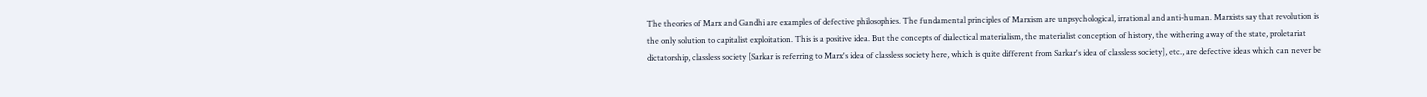The theories of Marx and Gandhi are examples of defective philosophies. The fundamental principles of Marxism are unpsychological, irrational and anti-human. Marxists say that revolution is the only solution to capitalist exploitation. This is a positive idea. But the concepts of dialectical materialism, the materialist conception of history, the withering away of the state, proletariat dictatorship, classless society [Sarkar is referring to Marx's idea of classless society here, which is quite different from Sarkar's idea of classless society], etc., are defective ideas which can never be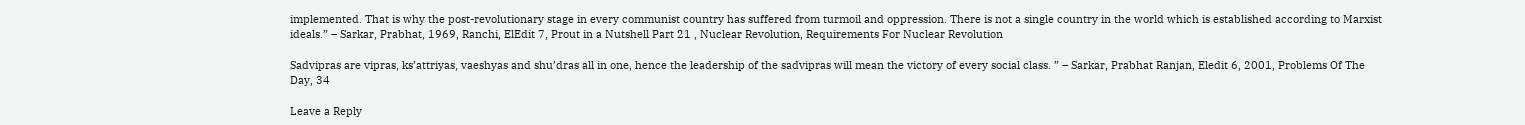implemented. That is why the post-revolutionary stage in every communist country has suffered from turmoil and oppression. There is not a single country in the world which is established according to Marxist ideals.” – Sarkar, Prabhat, 1969, Ranchi, ElEdit 7, Prout in a Nutshell Part 21 , Nuclear Revolution, Requirements For Nuclear Revolution

Sadvipras are vipras, ks’attriyas, vaeshyas and shu’dras all in one, hence the leadership of the sadvipras will mean the victory of every social class. ” – Sarkar, Prabhat Ranjan, Eledit 6, 2001, Problems Of The Day, 34

Leave a Reply